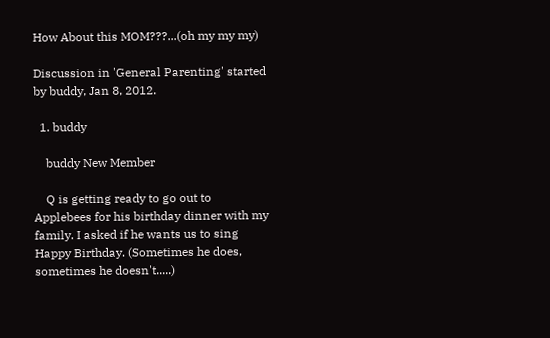How About this MOM???...(oh my my my)

Discussion in 'General Parenting' started by buddy, Jan 8, 2012.

  1. buddy

    buddy New Member

    Q is getting ready to go out to Applebees for his birthday dinner with my family. I asked if he wants us to sing Happy Birthday. (Sometimes he does, sometimes he doesn't.....)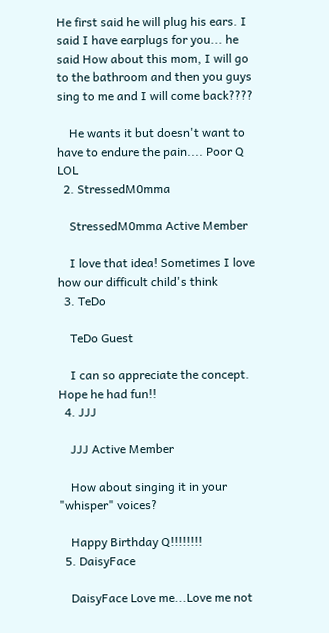He first said he will plug his ears. I said I have earplugs for you... he said How about this mom, I will go to the bathroom and then you guys sing to me and I will come back????

    He wants it but doesn't want to have to endure the pain.... Poor Q LOL
  2. StressedM0mma

    StressedM0mma Active Member

    I love that idea! Sometimes I love how our difficult child's think
  3. TeDo

    TeDo Guest

    I can so appreciate the concept. Hope he had fun!!
  4. JJJ

    JJJ Active Member

    How about singing it in your "whisper" voices?

    Happy Birthday Q!!!!!!!!
  5. DaisyFace

    DaisyFace Love me...Love me not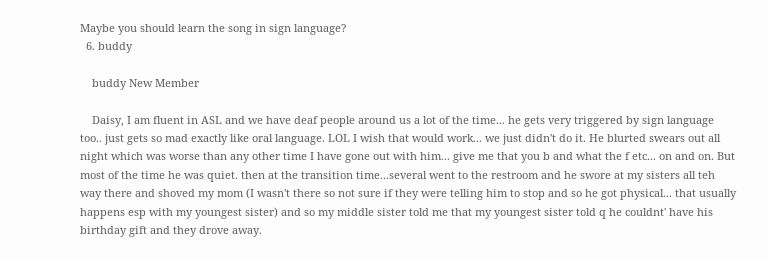Maybe you should learn the song in sign language?
  6. buddy

    buddy New Member

    Daisy, I am fluent in ASL and we have deaf people around us a lot of the time... he gets very triggered by sign language too.. just gets so mad exactly like oral language. LOL I wish that would work... we just didn't do it. He blurted swears out all night which was worse than any other time I have gone out with him... give me that you b and what the f etc... on and on. But most of the time he was quiet. then at the transition time...several went to the restroom and he swore at my sisters all teh way there and shoved my mom (I wasn't there so not sure if they were telling him to stop and so he got physical... that usually happens esp with my youngest sister) and so my middle sister told me that my youngest sister told q he couldnt' have his birthday gift and they drove away.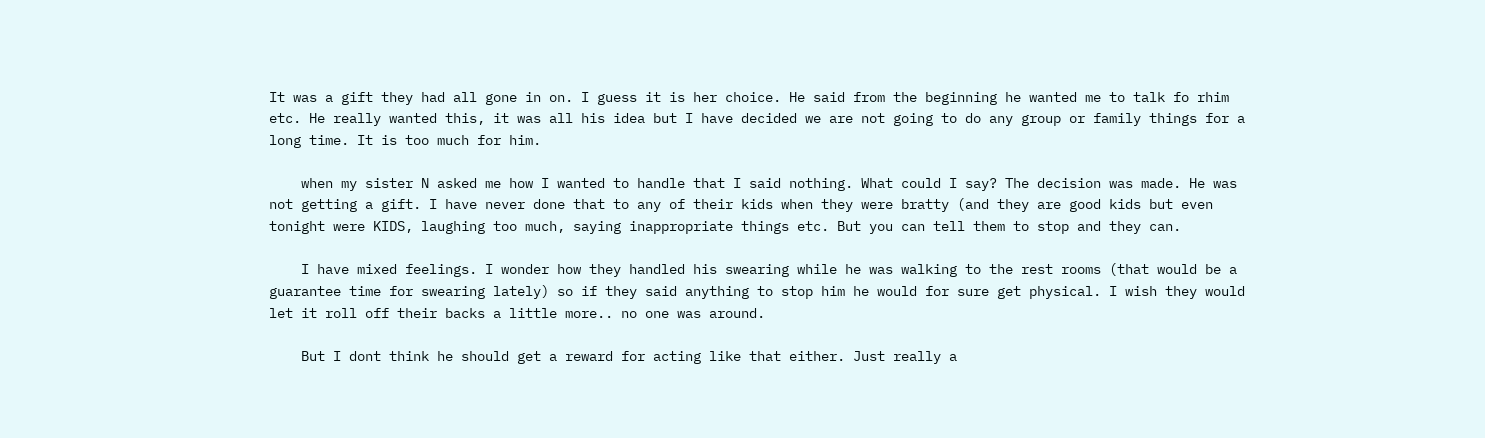It was a gift they had all gone in on. I guess it is her choice. He said from the beginning he wanted me to talk fo rhim etc. He really wanted this, it was all his idea but I have decided we are not going to do any group or family things for a long time. It is too much for him.

    when my sister N asked me how I wanted to handle that I said nothing. What could I say? The decision was made. He was not getting a gift. I have never done that to any of their kids when they were bratty (and they are good kids but even tonight were KIDS, laughing too much, saying inappropriate things etc. But you can tell them to stop and they can.

    I have mixed feelings. I wonder how they handled his swearing while he was walking to the rest rooms (that would be a guarantee time for swearing lately) so if they said anything to stop him he would for sure get physical. I wish they would let it roll off their backs a little more.. no one was around.

    But I dont think he should get a reward for acting like that either. Just really a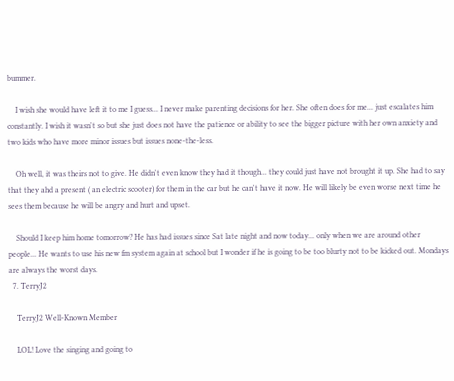bummer.

    I wish she would have left it to me I guess... I never make parenting decisions for her. She often does for me... just escalates him constantly. I wish it wasn't so but she just does not have the patience or ability to see the bigger picture with her own anxiety and two kids who have more minor issues but issues none-the-less.

    Oh well, it was theirs not to give. He didn't even know they had it though... they could just have not brought it up. She had to say that they ahd a present ( an electric scooter) for them in the car but he can't have it now. He will likely be even worse next time he sees them because he will be angry and hurt and upset.

    Should I keep him home tomorrow? He has had issues since Sat late night and now today... only when we are around other people... He wants to use his new fm system again at school but I wonder if he is going to be too blurty not to be kicked out. Mondays are always the worst days.
  7. TerryJ2

    TerryJ2 Well-Known Member

    LOL! Love the singing and going to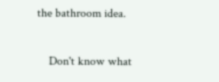the bathroom idea.

    Don't know what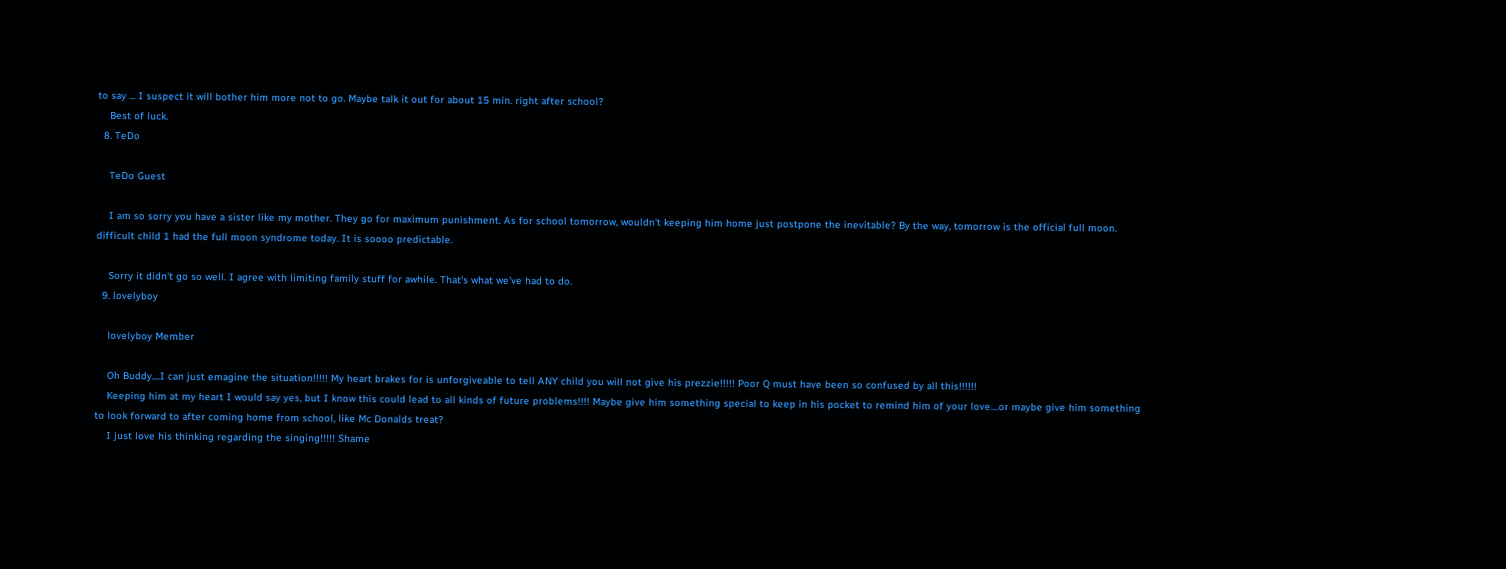to say ... I suspect it will bother him more not to go. Maybe talk it out for about 15 min. right after school?
    Best of luck.
  8. TeDo

    TeDo Guest

    I am so sorry you have a sister like my mother. They go for maximum punishment. As for school tomorrow, wouldn't keeping him home just postpone the inevitable? By the way, tomorrow is the official full moon. difficult child 1 had the full moon syndrome today. It is soooo predictable.

    Sorry it didn't go so well. I agree with limiting family stuff for awhile. That's what we've had to do.
  9. lovelyboy

    lovelyboy Member

    Oh Buddy....I can just emagine the situation!!!!! My heart brakes for is unforgiveable to tell ANY child you will not give his prezzie!!!!! Poor Q must have been so confused by all this!!!!!!
    Keeping him at my heart I would say yes, but I know this could lead to all kinds of future problems!!!! Maybe give him something special to keep in his pocket to remind him of your love....or maybe give him something to look forward to after coming home from school, like Mc Donalds treat?
    I just love his thinking regarding the singing!!!!! Shame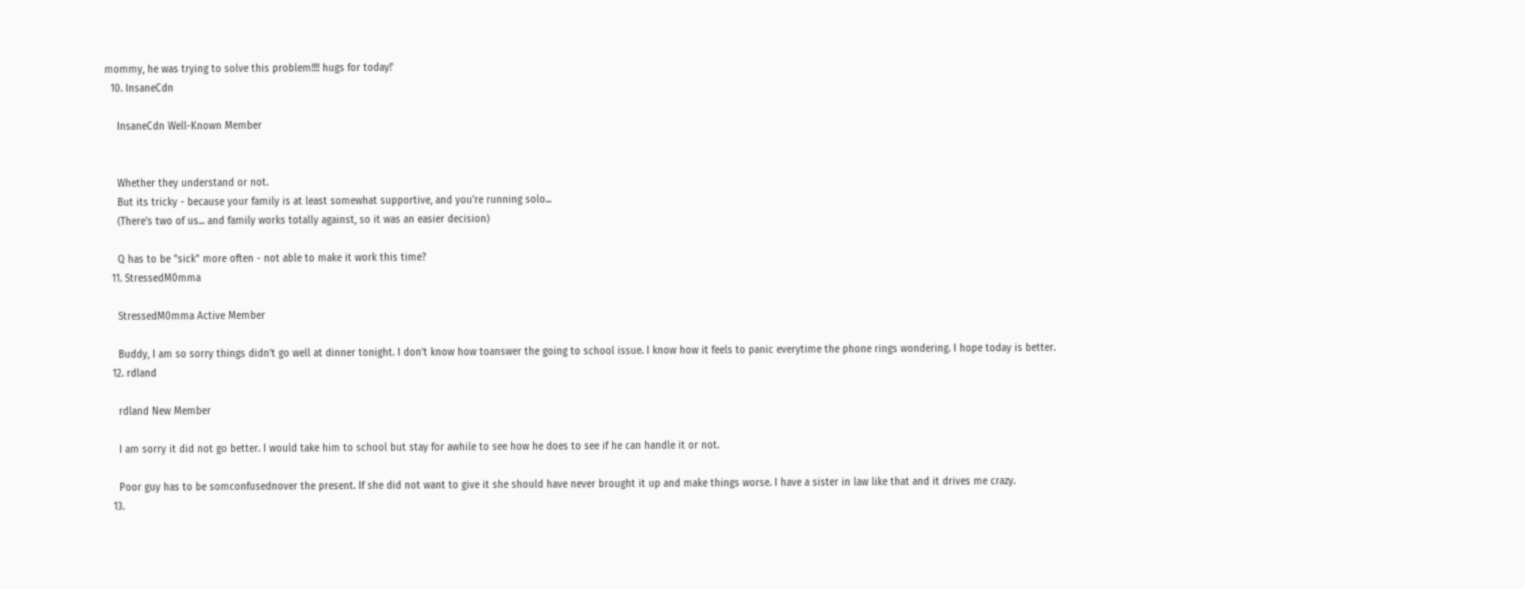mommy, he was trying to solve this problem!!!! hugs for today!'
  10. InsaneCdn

    InsaneCdn Well-Known Member


    Whether they understand or not.
    But its tricky - because your family is at least somewhat supportive, and you're running solo...
    (There's two of us... and family works totally against, so it was an easier decision)

    Q has to be "sick" more often - not able to make it work this time?
  11. StressedM0mma

    StressedM0mma Active Member

    Buddy, I am so sorry things didn't go well at dinner tonight. I don't know how toanswer the going to school issue. I know how it feels to panic everytime the phone rings wondering. I hope today is better.
  12. rdland

    rdland New Member

    I am sorry it did not go better. I would take him to school but stay for awhile to see how he does to see if he can handle it or not.

    Poor guy has to be somconfusednover the present. If she did not want to give it she should have never brought it up and make things worse. I have a sister in law like that and it drives me crazy.
  13.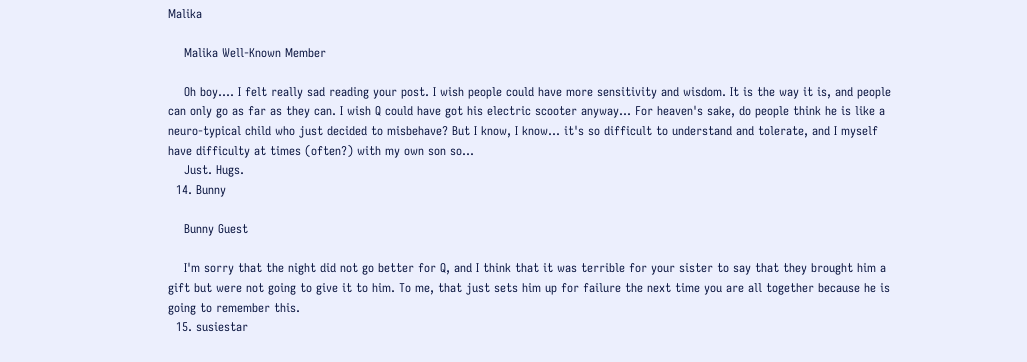Malika

    Malika Well-Known Member

    Oh boy.... I felt really sad reading your post. I wish people could have more sensitivity and wisdom. It is the way it is, and people can only go as far as they can. I wish Q could have got his electric scooter anyway... For heaven's sake, do people think he is like a neuro-typical child who just decided to misbehave? But I know, I know... it's so difficult to understand and tolerate, and I myself have difficulty at times (often?) with my own son so...
    Just. Hugs.
  14. Bunny

    Bunny Guest

    I'm sorry that the night did not go better for Q, and I think that it was terrible for your sister to say that they brought him a gift but were not going to give it to him. To me, that just sets him up for failure the next time you are all together because he is going to remember this.
  15. susiestar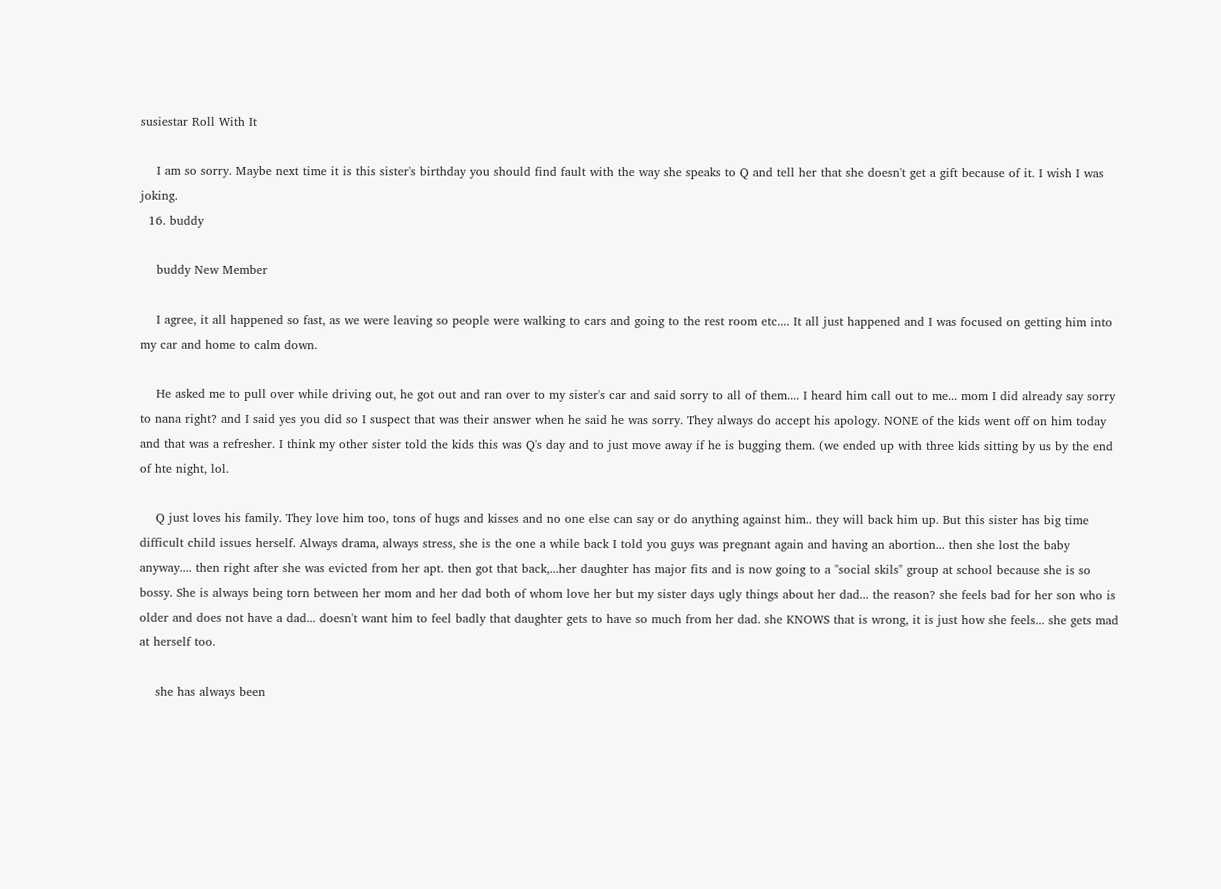susiestar Roll With It

    I am so sorry. Maybe next time it is this sister's birthday you should find fault with the way she speaks to Q and tell her that she doesn't get a gift because of it. I wish I was joking.
  16. buddy

    buddy New Member

    I agree, it all happened so fast, as we were leaving so people were walking to cars and going to the rest room etc.... It all just happened and I was focused on getting him into my car and home to calm down.

    He asked me to pull over while driving out, he got out and ran over to my sister's car and said sorry to all of them.... I heard him call out to me... mom I did already say sorry to nana right? and I said yes you did so I suspect that was their answer when he said he was sorry. They always do accept his apology. NONE of the kids went off on him today and that was a refresher. I think my other sister told the kids this was Q's day and to just move away if he is bugging them. (we ended up with three kids sitting by us by the end of hte night, lol.

    Q just loves his family. They love him too, tons of hugs and kisses and no one else can say or do anything against him.. they will back him up. But this sister has big time difficult child issues herself. Always drama, always stress, she is the one a while back I told you guys was pregnant again and having an abortion... then she lost the baby anyway.... then right after she was evicted from her apt. then got that back,...her daughter has major fits and is now going to a "social skils" group at school because she is so bossy. She is always being torn between her mom and her dad both of whom love her but my sister days ugly things about her dad... the reason? she feels bad for her son who is older and does not have a dad... doesn't want him to feel badly that daughter gets to have so much from her dad. she KNOWS that is wrong, it is just how she feels... she gets mad at herself too.

    she has always been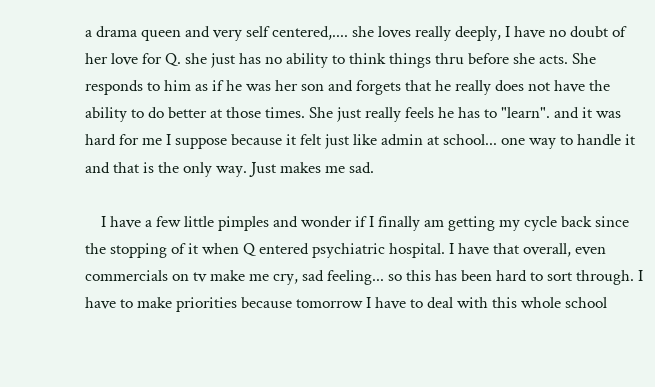a drama queen and very self centered,.... she loves really deeply, I have no doubt of her love for Q. she just has no ability to think things thru before she acts. She responds to him as if he was her son and forgets that he really does not have the ability to do better at those times. She just really feels he has to "learn". and it was hard for me I suppose because it felt just like admin at school... one way to handle it and that is the only way. Just makes me sad.

    I have a few little pimples and wonder if I finally am getting my cycle back since the stopping of it when Q entered psychiatric hospital. I have that overall, even commercials on tv make me cry, sad feeling... so this has been hard to sort through. I have to make priorities because tomorrow I have to deal with this whole school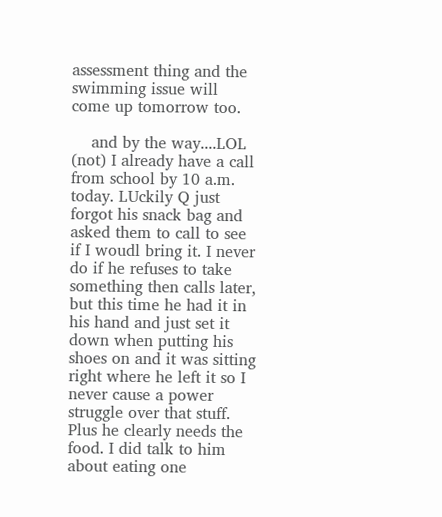assessment thing and the swimming issue will come up tomorrow too.

    and by the way....LOL (not) I already have a call from school by 10 a.m. today. LUckily Q just forgot his snack bag and asked them to call to see if I woudl bring it. I never do if he refuses to take something then calls later, but this time he had it in his hand and just set it down when putting his shoes on and it was sitting right where he left it so I never cause a power struggle over that stuff. Plus he clearly needs the food. I did talk to him about eating one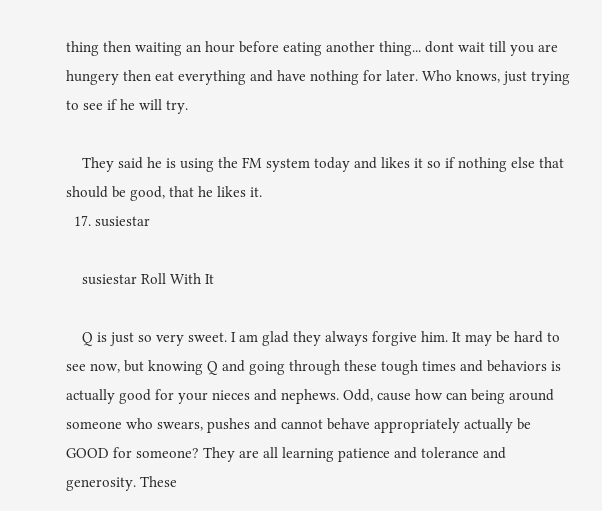thing then waiting an hour before eating another thing... dont wait till you are hungery then eat everything and have nothing for later. Who knows, just trying to see if he will try.

    They said he is using the FM system today and likes it so if nothing else that should be good, that he likes it.
  17. susiestar

    susiestar Roll With It

    Q is just so very sweet. I am glad they always forgive him. It may be hard to see now, but knowing Q and going through these tough times and behaviors is actually good for your nieces and nephews. Odd, cause how can being around someone who swears, pushes and cannot behave appropriately actually be GOOD for someone? They are all learning patience and tolerance and generosity. These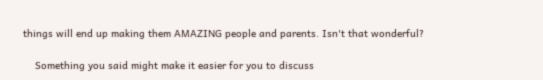things will end up making them AMAZING people and parents. Isn't that wonderful?

    Something you said might make it easier for you to discuss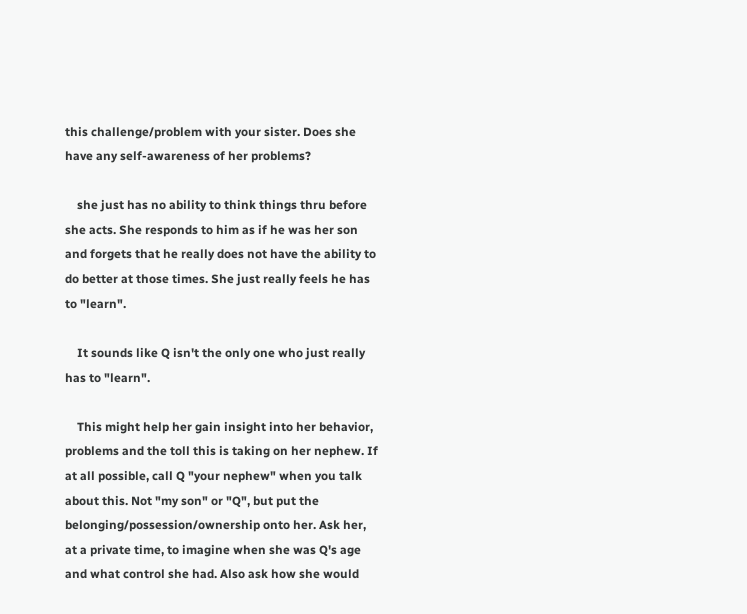this challenge/problem with your sister. Does she have any self-awareness of her problems?

    she just has no ability to think things thru before she acts. She responds to him as if he was her son and forgets that he really does not have the ability to do better at those times. She just really feels he has to "learn".

    It sounds like Q isn't the only one who just really has to "learn".

    This might help her gain insight into her behavior, problems and the toll this is taking on her nephew. If at all possible, call Q "your nephew" when you talk about this. Not "my son" or "Q", but put the belonging/possession/ownership onto her. Ask her, at a private time, to imagine when she was Q's age and what control she had. Also ask how she would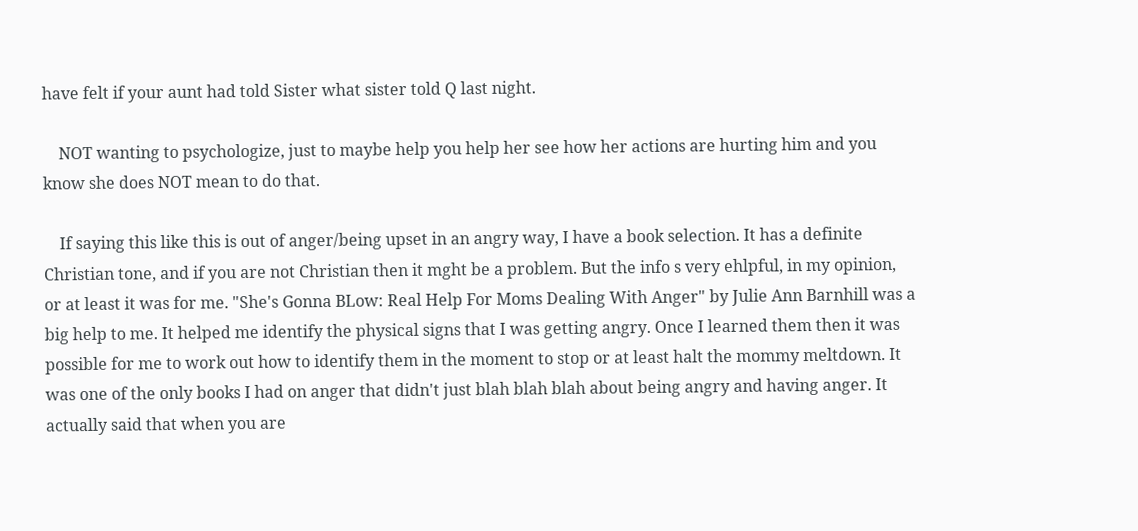have felt if your aunt had told Sister what sister told Q last night.

    NOT wanting to psychologize, just to maybe help you help her see how her actions are hurting him and you know she does NOT mean to do that.

    If saying this like this is out of anger/being upset in an angry way, I have a book selection. It has a definite Christian tone, and if you are not Christian then it mght be a problem. But the info s very ehlpful, in my opinion, or at least it was for me. "She's Gonna BLow: Real Help For Moms Dealing With Anger" by Julie Ann Barnhill was a big help to me. It helped me identify the physical signs that I was getting angry. Once I learned them then it was possible for me to work out how to identify them in the moment to stop or at least halt the mommy meltdown. It was one of the only books I had on anger that didn't just blah blah blah about being angry and having anger. It actually said that when you are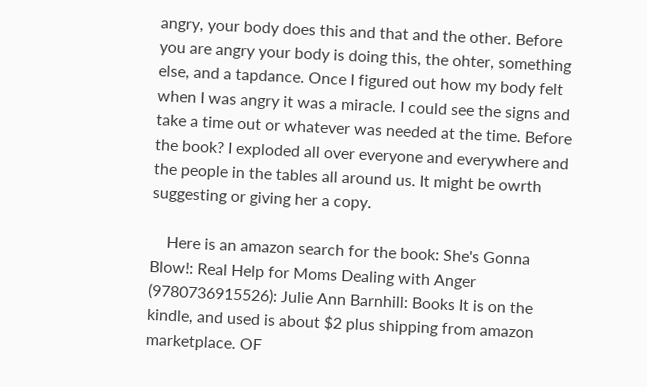angry, your body does this and that and the other. Before you are angry your body is doing this, the ohter, something else, and a tapdance. Once I figured out how my body felt when I was angry it was a miracle. I could see the signs and take a time out or whatever was needed at the time. Before the book? I exploded all over everyone and everywhere and the people in the tables all around us. It might be owrth suggesting or giving her a copy.

    Here is an amazon search for the book: She's Gonna Blow!: Real Help for Moms Dealing with Anger (9780736915526): Julie Ann Barnhill: Books It is on the kindle, and used is about $2 plus shipping from amazon marketplace. OF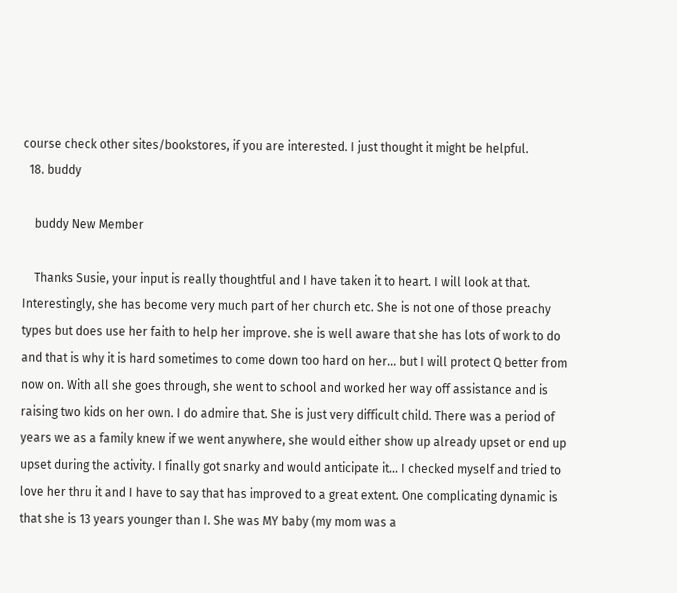course check other sites/bookstores, if you are interested. I just thought it might be helpful.
  18. buddy

    buddy New Member

    Thanks Susie, your input is really thoughtful and I have taken it to heart. I will look at that. Interestingly, she has become very much part of her church etc. She is not one of those preachy types but does use her faith to help her improve. she is well aware that she has lots of work to do and that is why it is hard sometimes to come down too hard on her... but I will protect Q better from now on. With all she goes through, she went to school and worked her way off assistance and is raising two kids on her own. I do admire that. She is just very difficult child. There was a period of years we as a family knew if we went anywhere, she would either show up already upset or end up upset during the activity. I finally got snarky and would anticipate it... I checked myself and tried to love her thru it and I have to say that has improved to a great extent. One complicating dynamic is that she is 13 years younger than I. She was MY baby (my mom was a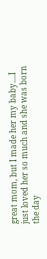great mom, but I made her my baby....I just loved her so much and she was born the day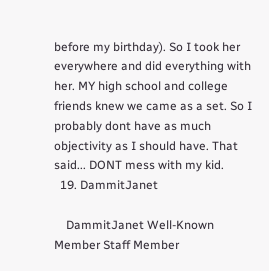before my birthday). So I took her everywhere and did everything with her. MY high school and college friends knew we came as a set. So I probably dont have as much objectivity as I should have. That said... DONT mess with my kid.
  19. DammitJanet

    DammitJanet Well-Known Member Staff Member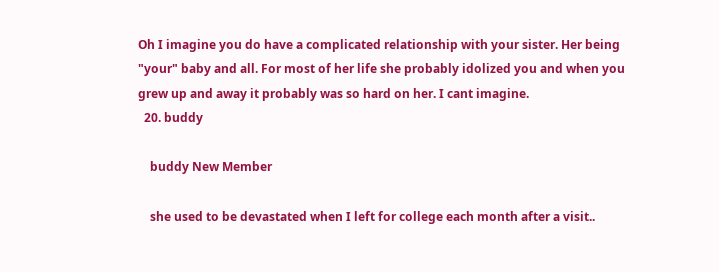Oh I imagine you do have a complicated relationship with your sister. Her being "your" baby and all. For most of her life she probably idolized you and when you grew up and away it probably was so hard on her. I cant imagine.
  20. buddy

    buddy New Member

    she used to be devastated when I left for college each month after a visit..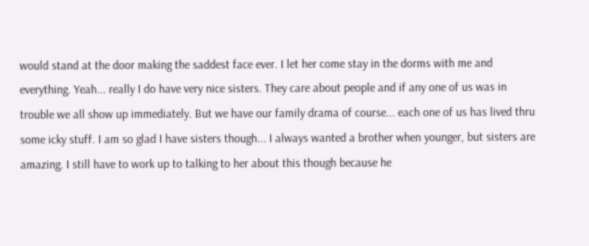would stand at the door making the saddest face ever. I let her come stay in the dorms with me and everything. Yeah... really I do have very nice sisters. They care about people and if any one of us was in trouble we all show up immediately. But we have our family drama of course... each one of us has lived thru some icky stuff. I am so glad I have sisters though... I always wanted a brother when younger, but sisters are amazing. I still have to work up to talking to her about this though because he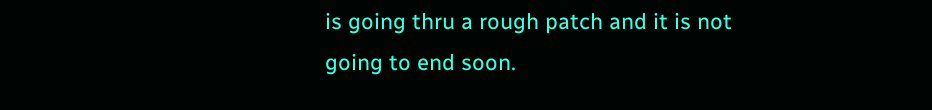is going thru a rough patch and it is not going to end soon.